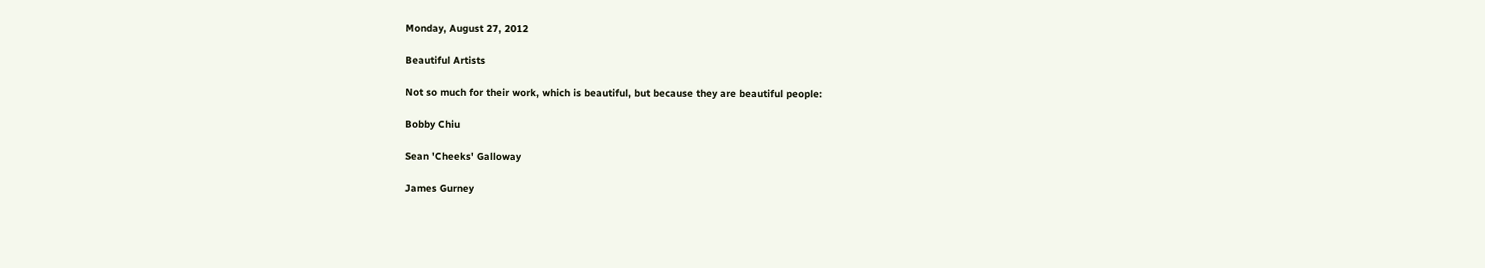Monday, August 27, 2012

Beautiful Artists

Not so much for their work, which is beautiful, but because they are beautiful people:

Bobby Chiu

Sean 'Cheeks' Galloway

James Gurney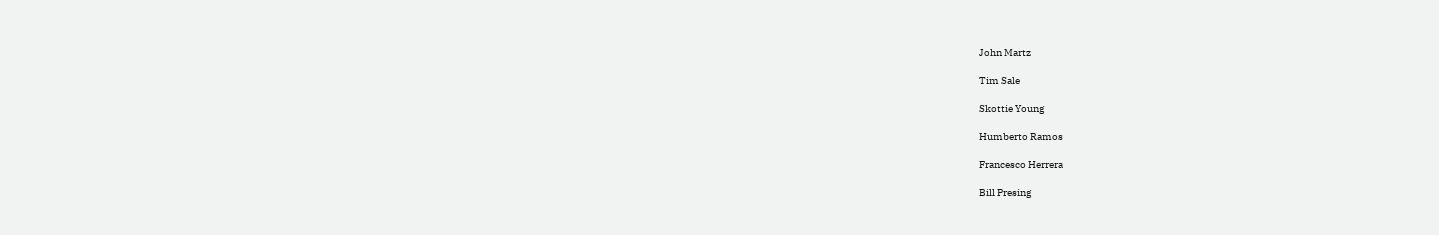John Martz

Tim Sale

Skottie Young

Humberto Ramos

Francesco Herrera

Bill Presing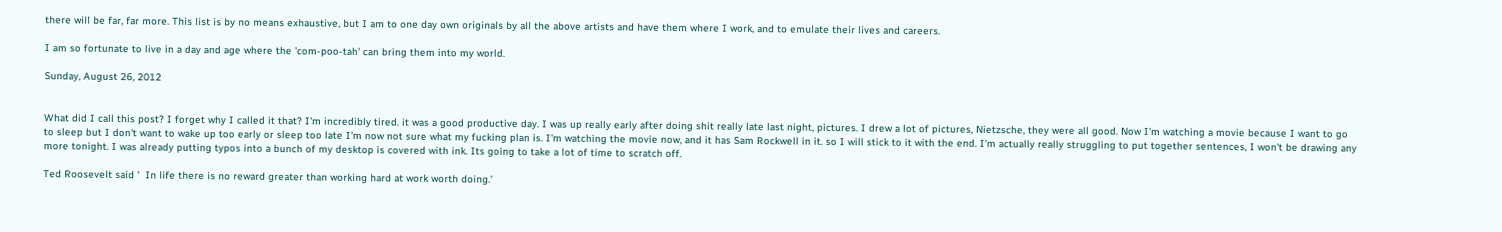there will be far, far more. This list is by no means exhaustive, but I am to one day own originals by all the above artists and have them where I work, and to emulate their lives and careers.

I am so fortunate to live in a day and age where the 'com-poo-tah' can bring them into my world.

Sunday, August 26, 2012


What did I call this post? I forget why I called it that? I'm incredibly tired. it was a good productive day. I was up really early after doing shit really late last night, pictures. I drew a lot of pictures, Nietzsche, they were all good. Now I'm watching a movie because I want to go to sleep but I don't want to wake up too early or sleep too late I'm now not sure what my fucking plan is. I'm watching the movie now, and it has Sam Rockwell in it. so I will stick to it with the end. I'm actually really struggling to put together sentences, I won't be drawing any more tonight. I was already putting typos into a bunch of my desktop is covered with ink. Its going to take a lot of time to scratch off.

Ted Roosevelt said '  In life there is no reward greater than working hard at work worth doing.'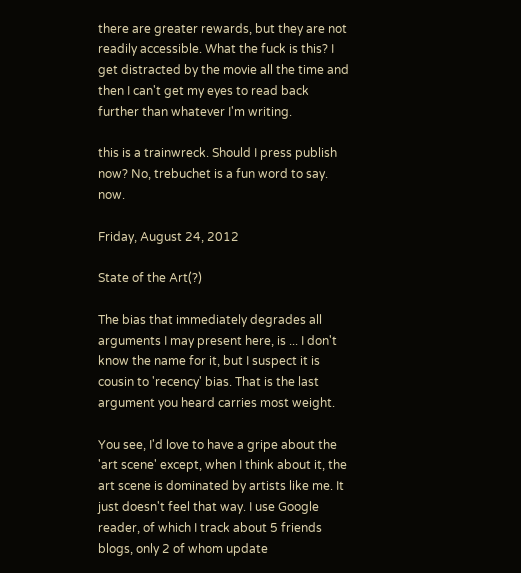there are greater rewards, but they are not readily accessible. What the fuck is this? I get distracted by the movie all the time and then I can't get my eyes to read back further than whatever I'm writing.

this is a trainwreck. Should I press publish now? No, trebuchet is a fun word to say. now.

Friday, August 24, 2012

State of the Art(?)

The bias that immediately degrades all arguments I may present here, is ... I don't know the name for it, but I suspect it is cousin to 'recency' bias. That is the last argument you heard carries most weight.

You see, I'd love to have a gripe about the 'art scene' except, when I think about it, the art scene is dominated by artists like me. It just doesn't feel that way. I use Google reader, of which I track about 5 friends blogs, only 2 of whom update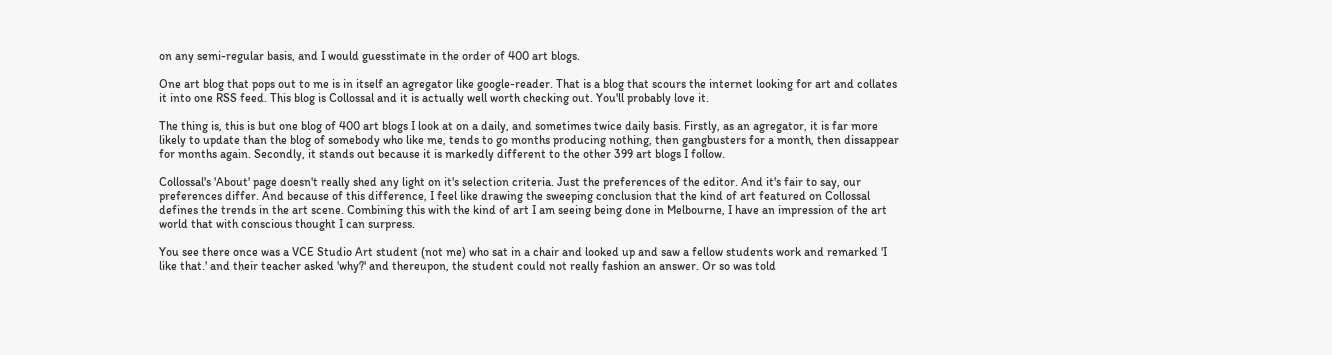on any semi-regular basis, and I would guesstimate in the order of 400 art blogs.

One art blog that pops out to me is in itself an agregator like google-reader. That is a blog that scours the internet looking for art and collates it into one RSS feed. This blog is Collossal and it is actually well worth checking out. You'll probably love it.

The thing is, this is but one blog of 400 art blogs I look at on a daily, and sometimes twice daily basis. Firstly, as an agregator, it is far more likely to update than the blog of somebody who like me, tends to go months producing nothing, then gangbusters for a month, then dissappear for months again. Secondly, it stands out because it is markedly different to the other 399 art blogs I follow.

Collossal's 'About' page doesn't really shed any light on it's selection criteria. Just the preferences of the editor. And it's fair to say, our preferences differ. And because of this difference, I feel like drawing the sweeping conclusion that the kind of art featured on Collossal defines the trends in the art scene. Combining this with the kind of art I am seeing being done in Melbourne, I have an impression of the art world that with conscious thought I can surpress.

You see there once was a VCE Studio Art student (not me) who sat in a chair and looked up and saw a fellow students work and remarked 'I like that.' and their teacher asked 'why?' and thereupon, the student could not really fashion an answer. Or so was told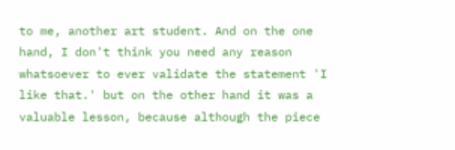to me, another art student. And on the one hand, I don't think you need any reason whatsoever to ever validate the statement 'I like that.' but on the other hand it was a valuable lesson, because although the piece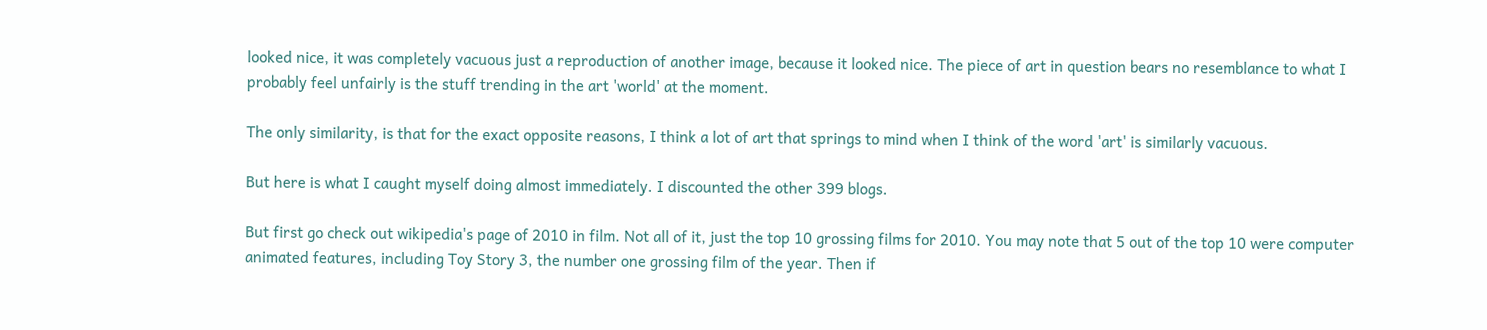looked nice, it was completely vacuous just a reproduction of another image, because it looked nice. The piece of art in question bears no resemblance to what I probably feel unfairly is the stuff trending in the art 'world' at the moment.

The only similarity, is that for the exact opposite reasons, I think a lot of art that springs to mind when I think of the word 'art' is similarly vacuous.

But here is what I caught myself doing almost immediately. I discounted the other 399 blogs.

But first go check out wikipedia's page of 2010 in film. Not all of it, just the top 10 grossing films for 2010. You may note that 5 out of the top 10 were computer animated features, including Toy Story 3, the number one grossing film of the year. Then if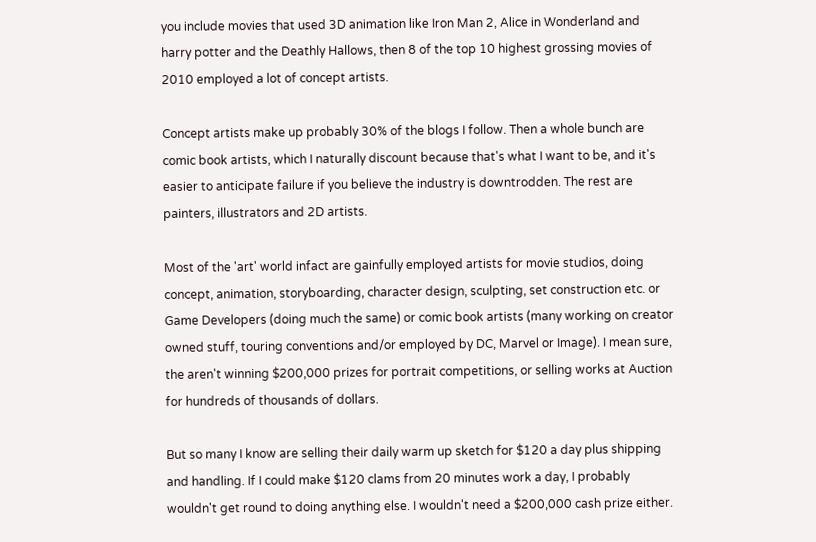you include movies that used 3D animation like Iron Man 2, Alice in Wonderland and harry potter and the Deathly Hallows, then 8 of the top 10 highest grossing movies of 2010 employed a lot of concept artists.

Concept artists make up probably 30% of the blogs I follow. Then a whole bunch are comic book artists, which I naturally discount because that's what I want to be, and it's easier to anticipate failure if you believe the industry is downtrodden. The rest are painters, illustrators and 2D artists.

Most of the 'art' world infact are gainfully employed artists for movie studios, doing concept, animation, storyboarding, character design, sculpting, set construction etc. or Game Developers (doing much the same) or comic book artists (many working on creator owned stuff, touring conventions and/or employed by DC, Marvel or Image). I mean sure, the aren't winning $200,000 prizes for portrait competitions, or selling works at Auction for hundreds of thousands of dollars.

But so many I know are selling their daily warm up sketch for $120 a day plus shipping and handling. If I could make $120 clams from 20 minutes work a day, I probably wouldn't get round to doing anything else. I wouldn't need a $200,000 cash prize either.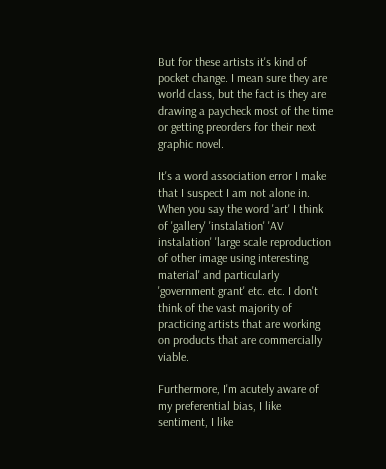But for these artists it's kind of pocket change. I mean sure they are world class, but the fact is they are drawing a paycheck most of the time or getting preorders for their next graphic novel.

It's a word association error I make that I suspect I am not alone in. When you say the word 'art' I think of 'gallery' 'instalation' 'AV instalation' 'large scale reproduction of other image using interesting material' and particularly 'government grant' etc. etc. I don't think of the vast majority of practicing artists that are working on products that are commercially viable.

Furthermore, I'm acutely aware of my preferential bias, I like sentiment, I like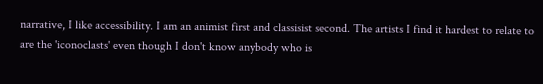narrative, I like accessibility. I am an animist first and classisist second. The artists I find it hardest to relate to are the 'iconoclasts' even though I don't know anybody who is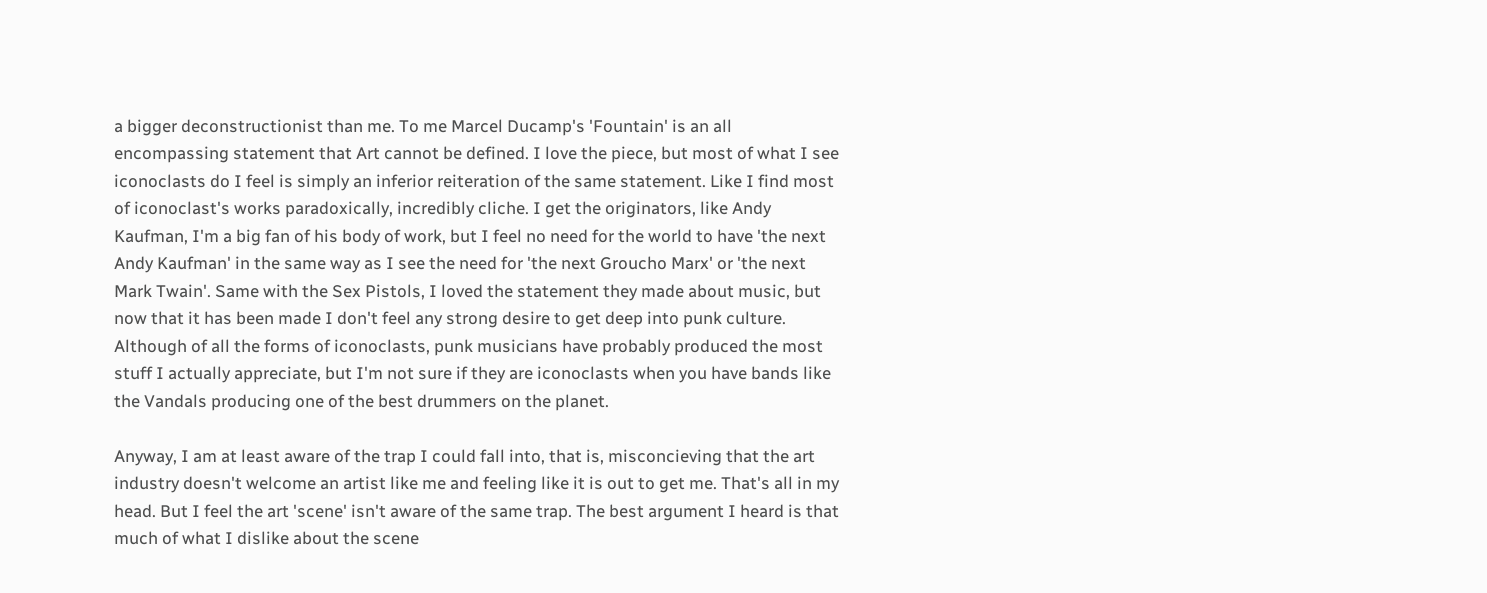a bigger deconstructionist than me. To me Marcel Ducamp's 'Fountain' is an all encompassing statement that Art cannot be defined. I love the piece, but most of what I see iconoclasts do I feel is simply an inferior reiteration of the same statement. Like I find most of iconoclast's works paradoxically, incredibly cliche. I get the originators, like Andy Kaufman, I'm a big fan of his body of work, but I feel no need for the world to have 'the next Andy Kaufman' in the same way as I see the need for 'the next Groucho Marx' or 'the next Mark Twain'. Same with the Sex Pistols, I loved the statement they made about music, but now that it has been made I don't feel any strong desire to get deep into punk culture. Although of all the forms of iconoclasts, punk musicians have probably produced the most stuff I actually appreciate, but I'm not sure if they are iconoclasts when you have bands like the Vandals producing one of the best drummers on the planet.

Anyway, I am at least aware of the trap I could fall into, that is, misconcieving that the art industry doesn't welcome an artist like me and feeling like it is out to get me. That's all in my head. But I feel the art 'scene' isn't aware of the same trap. The best argument I heard is that much of what I dislike about the scene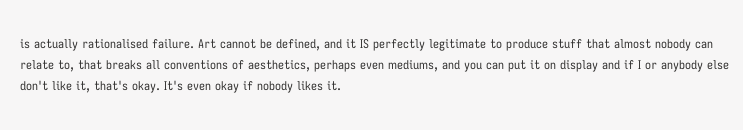is actually rationalised failure. Art cannot be defined, and it IS perfectly legitimate to produce stuff that almost nobody can relate to, that breaks all conventions of aesthetics, perhaps even mediums, and you can put it on display and if I or anybody else don't like it, that's okay. It's even okay if nobody likes it.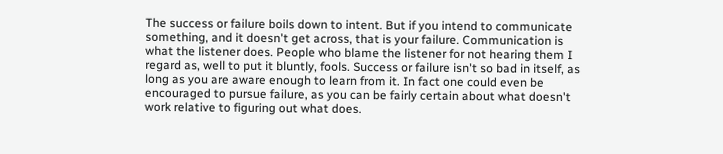The success or failure boils down to intent. But if you intend to communicate something, and it doesn't get across, that is your failure. Communication is what the listener does. People who blame the listener for not hearing them I regard as, well to put it bluntly, fools. Success or failure isn't so bad in itself, as long as you are aware enough to learn from it. In fact one could even be encouraged to pursue failure, as you can be fairly certain about what doesn't work relative to figuring out what does.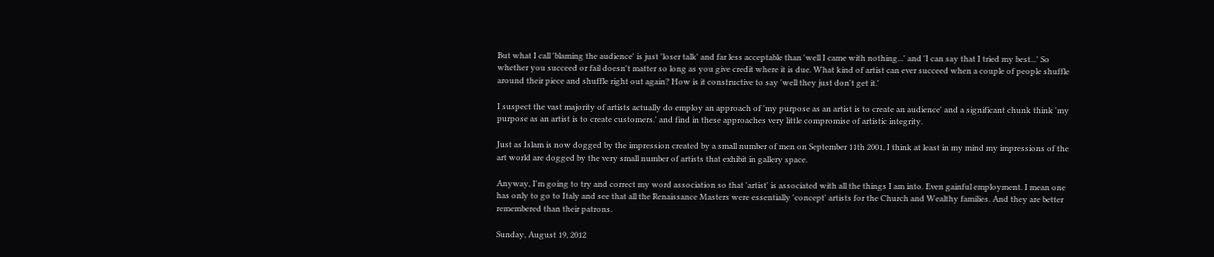But what I call 'blaming the audience' is just 'loser talk' and far less acceptable than 'well I came with nothing...' and 'I can say that I tried my best...' So whether you succeed or fail doesn't matter so long as you give credit where it is due. What kind of artist can ever succeed when a couple of people shuffle around their piece and shuffle right out again? How is it constructive to say 'well they just don't get it.'

I suspect the vast majority of artists actually do employ an approach of 'my purpose as an artist is to create an audience' and a significant chunk think 'my purpose as an artist is to create customers.' and find in these approaches very little compromise of artistic integrity.

Just as Islam is now dogged by the impression created by a small number of men on September 11th 2001, I think at least in my mind my impressions of the art world are dogged by the very small number of artists that exhibit in gallery space.

Anyway, I'm going to try and correct my word association so that 'artist' is associated with all the things I am into. Even gainful employment. I mean one has only to go to Italy and see that all the Renaissance Masters were essentially 'concept' artists for the Church and Wealthy families. And they are better remembered than their patrons.

Sunday, August 19, 2012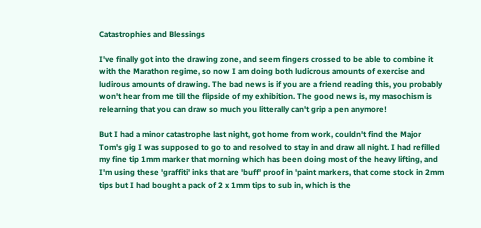Catastrophies and Blessings

I've finally got into the drawing zone, and seem fingers crossed to be able to combine it with the Marathon regime, so now I am doing both ludicrous amounts of exercise and ludirous amounts of drawing. The bad news is if you are a friend reading this, you probably won't hear from me till the flipside of my exhibition. The good news is, my masochism is relearning that you can draw so much you litterally can't grip a pen anymore!

But I had a minor catastrophe last night, got home from work, couldn't find the Major Tom's gig I was supposed to go to and resolved to stay in and draw all night. I had refilled my fine tip 1mm marker that morning which has been doing most of the heavy lifting, and I'm using these 'graffiti' inks that are 'buff' proof in 'paint markers, that come stock in 2mm tips but I had bought a pack of 2 x 1mm tips to sub in, which is the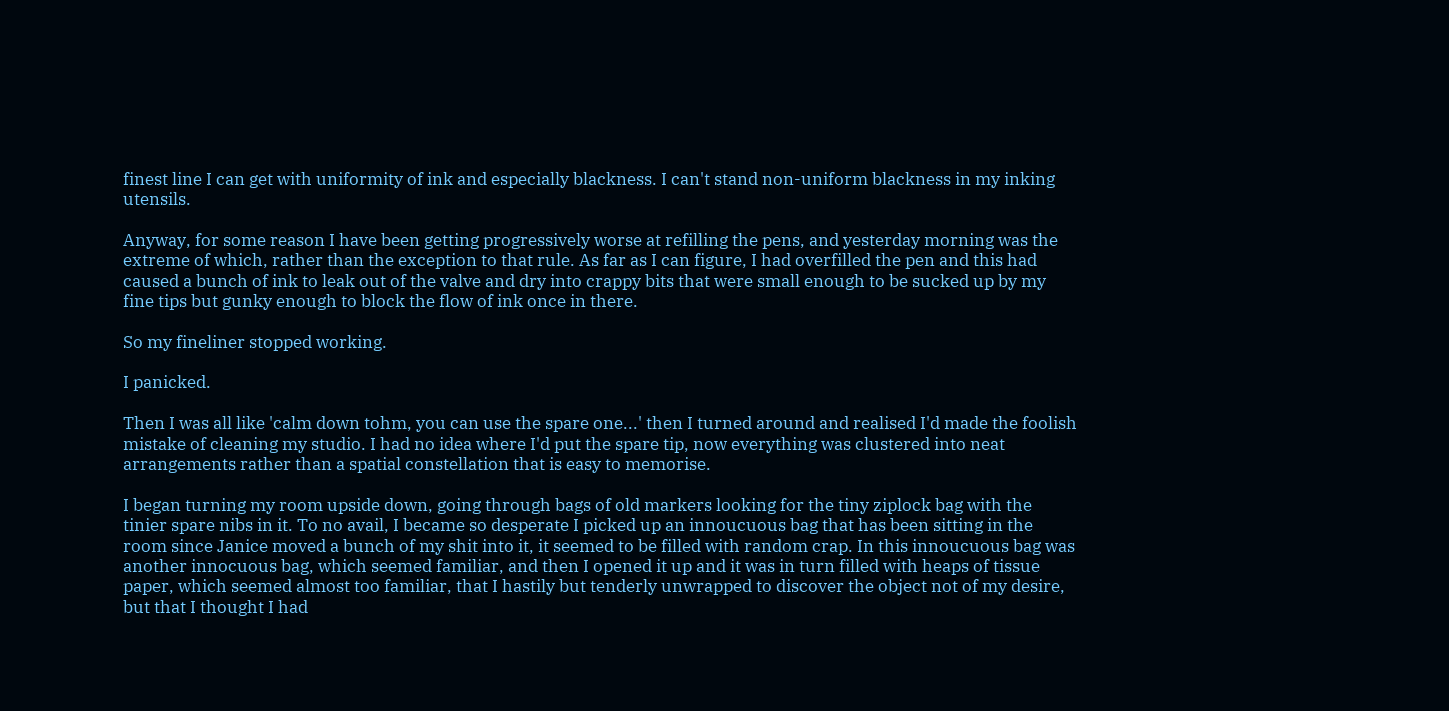finest line I can get with uniformity of ink and especially blackness. I can't stand non-uniform blackness in my inking utensils.

Anyway, for some reason I have been getting progressively worse at refilling the pens, and yesterday morning was the extreme of which, rather than the exception to that rule. As far as I can figure, I had overfilled the pen and this had caused a bunch of ink to leak out of the valve and dry into crappy bits that were small enough to be sucked up by my fine tips but gunky enough to block the flow of ink once in there.

So my fineliner stopped working.

I panicked.

Then I was all like 'calm down tohm, you can use the spare one...' then I turned around and realised I'd made the foolish mistake of cleaning my studio. I had no idea where I'd put the spare tip, now everything was clustered into neat arrangements rather than a spatial constellation that is easy to memorise.

I began turning my room upside down, going through bags of old markers looking for the tiny ziplock bag with the tinier spare nibs in it. To no avail, I became so desperate I picked up an innoucuous bag that has been sitting in the room since Janice moved a bunch of my shit into it, it seemed to be filled with random crap. In this innoucuous bag was another innocuous bag, which seemed familiar, and then I opened it up and it was in turn filled with heaps of tissue paper, which seemed almost too familiar, that I hastily but tenderly unwrapped to discover the object not of my desire, but that I thought I had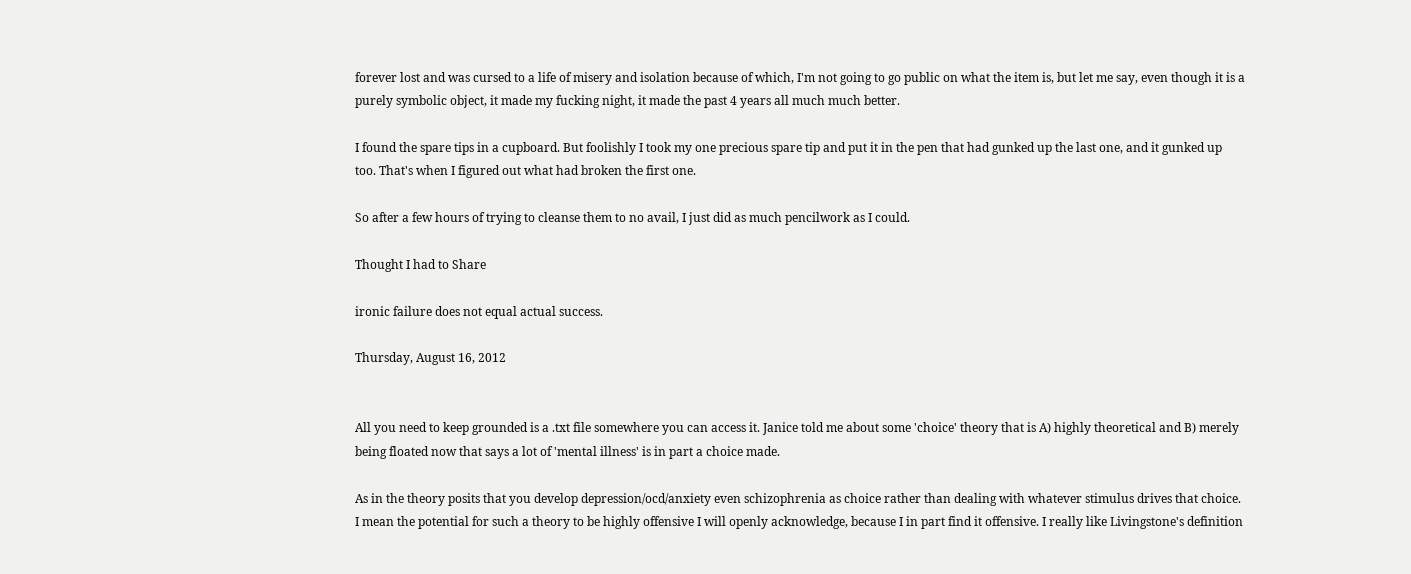forever lost and was cursed to a life of misery and isolation because of which, I'm not going to go public on what the item is, but let me say, even though it is a purely symbolic object, it made my fucking night, it made the past 4 years all much much better.

I found the spare tips in a cupboard. But foolishly I took my one precious spare tip and put it in the pen that had gunked up the last one, and it gunked up too. That's when I figured out what had broken the first one.

So after a few hours of trying to cleanse them to no avail, I just did as much pencilwork as I could.

Thought I had to Share

ironic failure does not equal actual success.

Thursday, August 16, 2012


All you need to keep grounded is a .txt file somewhere you can access it. Janice told me about some 'choice' theory that is A) highly theoretical and B) merely being floated now that says a lot of 'mental illness' is in part a choice made.

As in the theory posits that you develop depression/ocd/anxiety even schizophrenia as choice rather than dealing with whatever stimulus drives that choice. I mean the potential for such a theory to be highly offensive I will openly acknowledge, because I in part find it offensive. I really like Livingstone's definition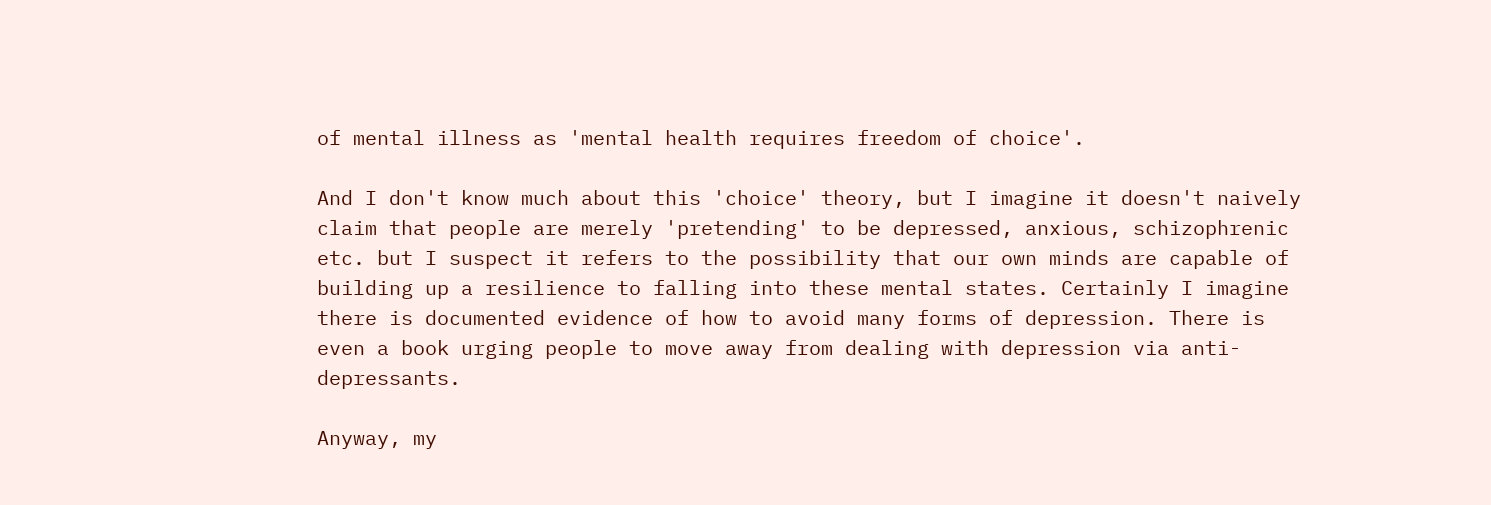of mental illness as 'mental health requires freedom of choice'.

And I don't know much about this 'choice' theory, but I imagine it doesn't naively claim that people are merely 'pretending' to be depressed, anxious, schizophrenic etc. but I suspect it refers to the possibility that our own minds are capable of building up a resilience to falling into these mental states. Certainly I imagine there is documented evidence of how to avoid many forms of depression. There is even a book urging people to move away from dealing with depression via anti-depressants.

Anyway, my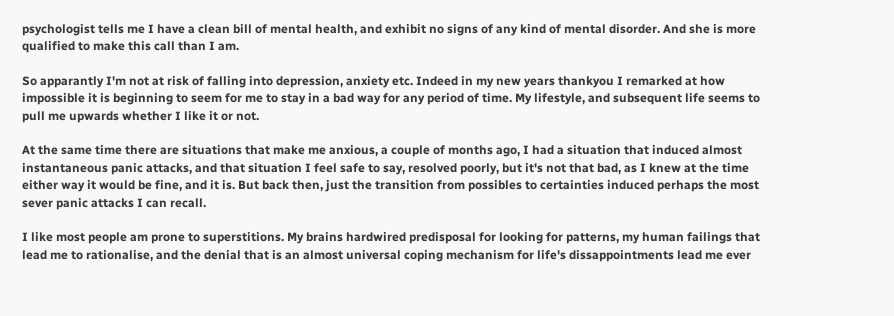psychologist tells me I have a clean bill of mental health, and exhibit no signs of any kind of mental disorder. And she is more qualified to make this call than I am.

So apparantly I'm not at risk of falling into depression, anxiety etc. Indeed in my new years thankyou I remarked at how impossible it is beginning to seem for me to stay in a bad way for any period of time. My lifestyle, and subsequent life seems to pull me upwards whether I like it or not.

At the same time there are situations that make me anxious, a couple of months ago, I had a situation that induced almost instantaneous panic attacks, and that situation I feel safe to say, resolved poorly, but it's not that bad, as I knew at the time either way it would be fine, and it is. But back then, just the transition from possibles to certainties induced perhaps the most sever panic attacks I can recall.

I like most people am prone to superstitions. My brains hardwired predisposal for looking for patterns, my human failings that lead me to rationalise, and the denial that is an almost universal coping mechanism for life's dissappointments lead me ever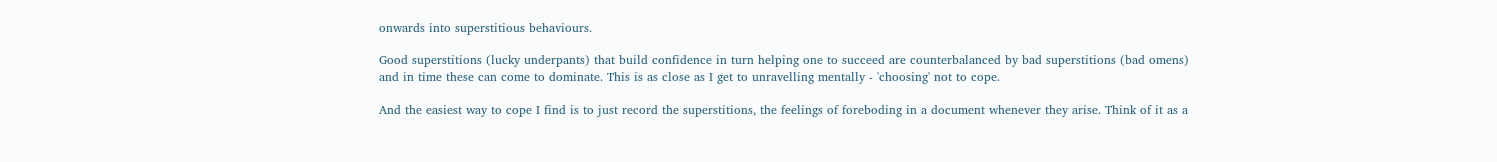onwards into superstitious behaviours.

Good superstitions (lucky underpants) that build confidence in turn helping one to succeed are counterbalanced by bad superstitions (bad omens) and in time these can come to dominate. This is as close as I get to unravelling mentally - 'choosing' not to cope.

And the easiest way to cope I find is to just record the superstitions, the feelings of foreboding in a document whenever they arise. Think of it as a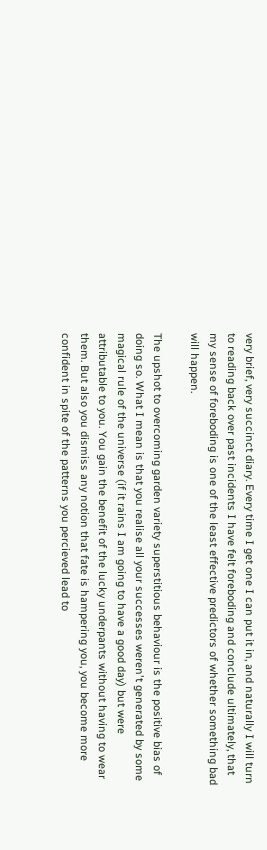very brief, very succinct diary. Every time I get one I can put it in, and naturally I will turn to reading back over past incidents I have felt foreboding and conclude ultimately, that my sense of foreboding is one of the least effective predictors of whether something bad will happen.

The upshot to overcoming garden variety superstitious behaviour is the positive bias of doing so. What I mean is that you realise all your successes weren't generated by some magical rule of the universe (if it rains I am going to have a good day) but were attributable to you. You gain the benefit of the lucky underpants without having to wear them. But also you dismiss any notion that fate is hampering you, you become more confident in spite of the patterns you percieved lead to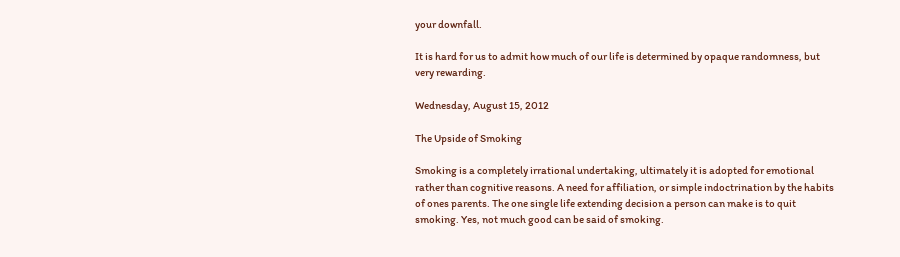your downfall.

It is hard for us to admit how much of our life is determined by opaque randomness, but very rewarding.

Wednesday, August 15, 2012

The Upside of Smoking

Smoking is a completely irrational undertaking, ultimately it is adopted for emotional rather than cognitive reasons. A need for affiliation, or simple indoctrination by the habits of ones parents. The one single life extending decision a person can make is to quit smoking. Yes, not much good can be said of smoking.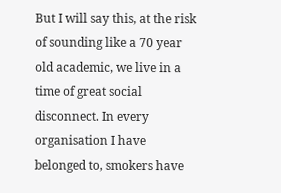But I will say this, at the risk of sounding like a 70 year old academic, we live in a time of great social disconnect. In every organisation I have belonged to, smokers have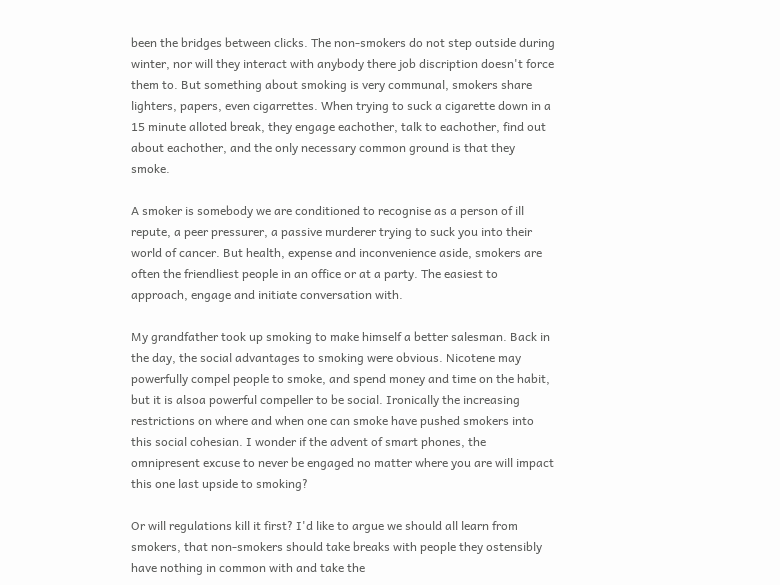been the bridges between clicks. The non-smokers do not step outside during winter, nor will they interact with anybody there job discription doesn't force them to. But something about smoking is very communal, smokers share lighters, papers, even cigarrettes. When trying to suck a cigarette down in a 15 minute alloted break, they engage eachother, talk to eachother, find out about eachother, and the only necessary common ground is that they smoke.

A smoker is somebody we are conditioned to recognise as a person of ill repute, a peer pressurer, a passive murderer trying to suck you into their world of cancer. But health, expense and inconvenience aside, smokers are often the friendliest people in an office or at a party. The easiest to approach, engage and initiate conversation with.

My grandfather took up smoking to make himself a better salesman. Back in the day, the social advantages to smoking were obvious. Nicotene may powerfully compel people to smoke, and spend money and time on the habit, but it is alsoa powerful compeller to be social. Ironically the increasing restrictions on where and when one can smoke have pushed smokers into this social cohesian. I wonder if the advent of smart phones, the omnipresent excuse to never be engaged no matter where you are will impact this one last upside to smoking?

Or will regulations kill it first? I'd like to argue we should all learn from smokers, that non-smokers should take breaks with people they ostensibly have nothing in common with and take the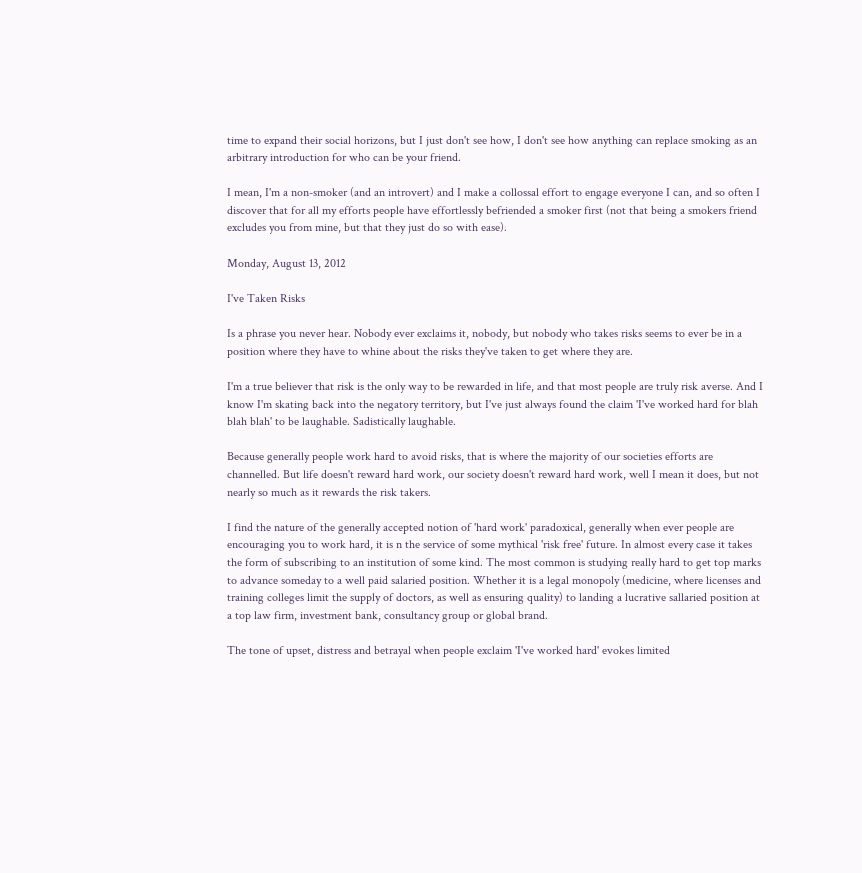time to expand their social horizons, but I just don't see how, I don't see how anything can replace smoking as an arbitrary introduction for who can be your friend.

I mean, I'm a non-smoker (and an introvert) and I make a collossal effort to engage everyone I can, and so often I discover that for all my efforts people have effortlessly befriended a smoker first (not that being a smokers friend excludes you from mine, but that they just do so with ease).

Monday, August 13, 2012

I've Taken Risks

Is a phrase you never hear. Nobody ever exclaims it, nobody, but nobody who takes risks seems to ever be in a position where they have to whine about the risks they've taken to get where they are.

I'm a true believer that risk is the only way to be rewarded in life, and that most people are truly risk averse. And I know I'm skating back into the negatory territory, but I've just always found the claim 'I've worked hard for blah blah blah' to be laughable. Sadistically laughable.

Because generally people work hard to avoid risks, that is where the majority of our societies efforts are channelled. But life doesn't reward hard work, our society doesn't reward hard work, well I mean it does, but not nearly so much as it rewards the risk takers.

I find the nature of the generally accepted notion of 'hard work' paradoxical, generally when ever people are encouraging you to work hard, it is n the service of some mythical 'risk free' future. In almost every case it takes the form of subscribing to an institution of some kind. The most common is studying really hard to get top marks to advance someday to a well paid salaried position. Whether it is a legal monopoly (medicine, where licenses and training colleges limit the supply of doctors, as well as ensuring quality) to landing a lucrative sallaried position at a top law firm, investment bank, consultancy group or global brand.

The tone of upset, distress and betrayal when people exclaim 'I've worked hard' evokes limited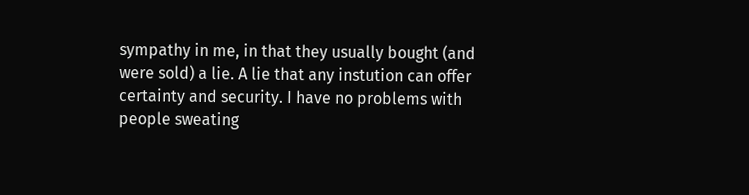sympathy in me, in that they usually bought (and were sold) a lie. A lie that any instution can offer certainty and security. I have no problems with people sweating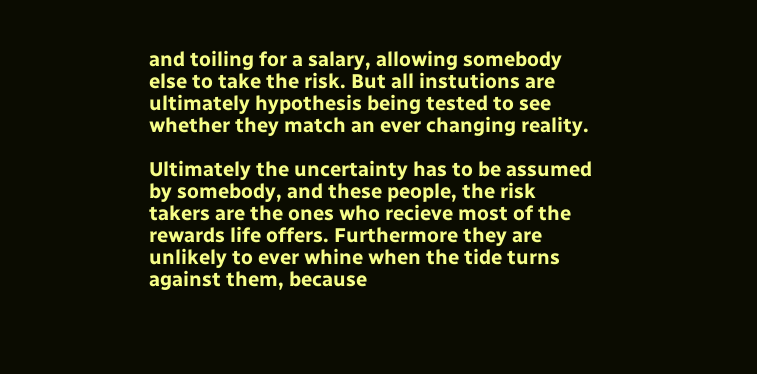and toiling for a salary, allowing somebody else to take the risk. But all instutions are ultimately hypothesis being tested to see whether they match an ever changing reality.

Ultimately the uncertainty has to be assumed by somebody, and these people, the risk takers are the ones who recieve most of the rewards life offers. Furthermore they are unlikely to ever whine when the tide turns against them, because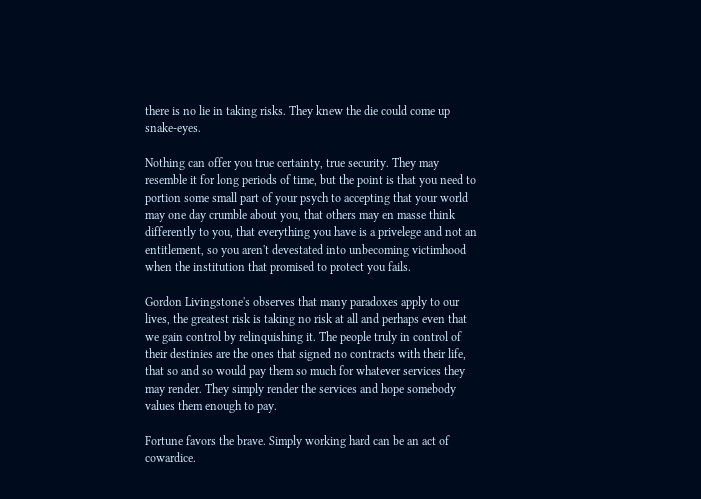there is no lie in taking risks. They knew the die could come up snake-eyes.

Nothing can offer you true certainty, true security. They may resemble it for long periods of time, but the point is that you need to portion some small part of your psych to accepting that your world may one day crumble about you, that others may en masse think differently to you, that everything you have is a privelege and not an entitlement, so you aren't devestated into unbecoming victimhood when the institution that promised to protect you fails.

Gordon Livingstone's observes that many paradoxes apply to our lives, the greatest risk is taking no risk at all and perhaps even that we gain control by relinquishing it. The people truly in control of their destinies are the ones that signed no contracts with their life, that so and so would pay them so much for whatever services they may render. They simply render the services and hope somebody values them enough to pay.

Fortune favors the brave. Simply working hard can be an act of cowardice.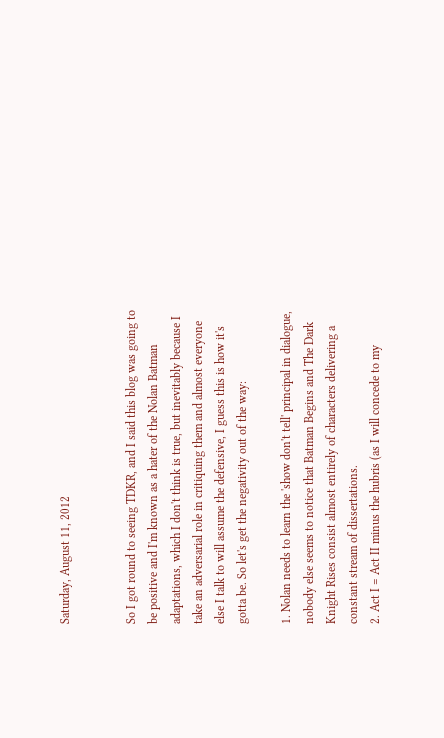Saturday, August 11, 2012


So I got round to seeing TDKR, and I said this blog was going to be positive and I'm known as a hater of the Nolan Batman adaptations, which I don't think is true, but inevitably because I take an adversarial role in critiquing them and almost everyone else I talk to will assume the defensive, I guess this is how it's gotta be. So let's get the negativity out of the way:

1. Nolan needs to learn the 'show don't tell' principal in dialogue, nobody else seems to notice that Batman Begins and The Dark Knight Rises consist almost entirely of characters delivering a constant stream of dissertations.
2. Act I = Act II minus the hubris (as I will concede to my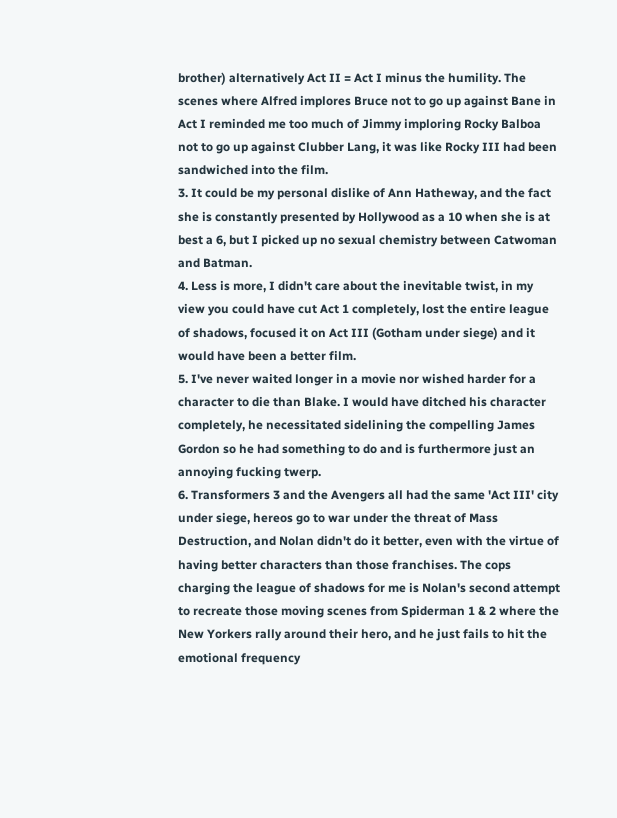brother) alternatively Act II = Act I minus the humility. The scenes where Alfred implores Bruce not to go up against Bane in Act I reminded me too much of Jimmy imploring Rocky Balboa not to go up against Clubber Lang, it was like Rocky III had been sandwiched into the film.
3. It could be my personal dislike of Ann Hatheway, and the fact she is constantly presented by Hollywood as a 10 when she is at best a 6, but I picked up no sexual chemistry between Catwoman and Batman.
4. Less is more, I didn't care about the inevitable twist, in my view you could have cut Act 1 completely, lost the entire league of shadows, focused it on Act III (Gotham under siege) and it would have been a better film.
5. I've never waited longer in a movie nor wished harder for a character to die than Blake. I would have ditched his character completely, he necessitated sidelining the compelling James Gordon so he had something to do and is furthermore just an annoying fucking twerp.
6. Transformers 3 and the Avengers all had the same 'Act III' city under siege, hereos go to war under the threat of Mass Destruction, and Nolan didn't do it better, even with the virtue of having better characters than those franchises. The cops charging the league of shadows for me is Nolan's second attempt to recreate those moving scenes from Spiderman 1 & 2 where the New Yorkers rally around their hero, and he just fails to hit the emotional frequency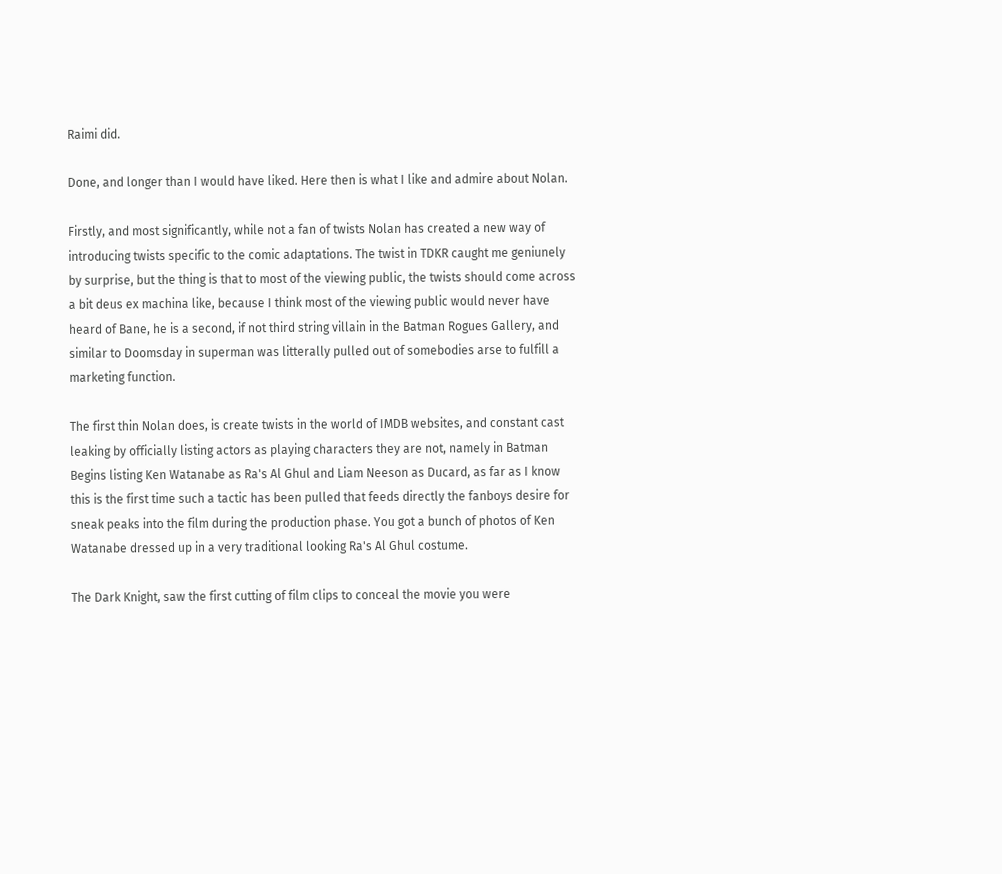Raimi did.

Done, and longer than I would have liked. Here then is what I like and admire about Nolan.

Firstly, and most significantly, while not a fan of twists Nolan has created a new way of introducing twists specific to the comic adaptations. The twist in TDKR caught me geniunely by surprise, but the thing is that to most of the viewing public, the twists should come across a bit deus ex machina like, because I think most of the viewing public would never have heard of Bane, he is a second, if not third string villain in the Batman Rogues Gallery, and similar to Doomsday in superman was litterally pulled out of somebodies arse to fulfill a marketing function.

The first thin Nolan does, is create twists in the world of IMDB websites, and constant cast leaking by officially listing actors as playing characters they are not, namely in Batman Begins listing Ken Watanabe as Ra's Al Ghul and Liam Neeson as Ducard, as far as I know this is the first time such a tactic has been pulled that feeds directly the fanboys desire for sneak peaks into the film during the production phase. You got a bunch of photos of Ken Watanabe dressed up in a very traditional looking Ra's Al Ghul costume.

The Dark Knight, saw the first cutting of film clips to conceal the movie you were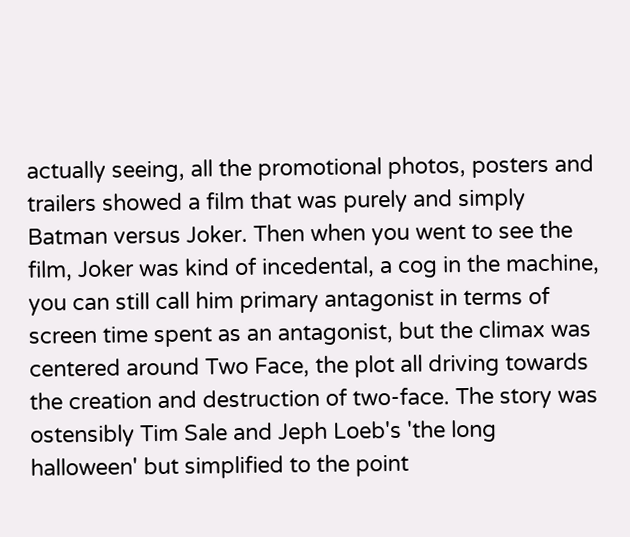actually seeing, all the promotional photos, posters and trailers showed a film that was purely and simply Batman versus Joker. Then when you went to see the film, Joker was kind of incedental, a cog in the machine, you can still call him primary antagonist in terms of screen time spent as an antagonist, but the climax was centered around Two Face, the plot all driving towards the creation and destruction of two-face. The story was ostensibly Tim Sale and Jeph Loeb's 'the long halloween' but simplified to the point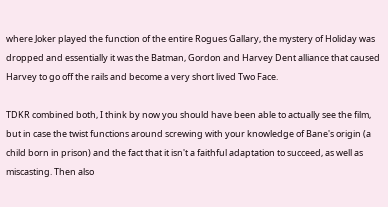where Joker played the function of the entire Rogues Gallary, the mystery of Holiday was dropped and essentially it was the Batman, Gordon and Harvey Dent alliance that caused Harvey to go off the rails and become a very short lived Two Face.

TDKR combined both, I think by now you should have been able to actually see the film, but in case the twist functions around screwing with your knowledge of Bane's origin (a child born in prison) and the fact that it isn't a faithful adaptation to succeed, as well as miscasting. Then also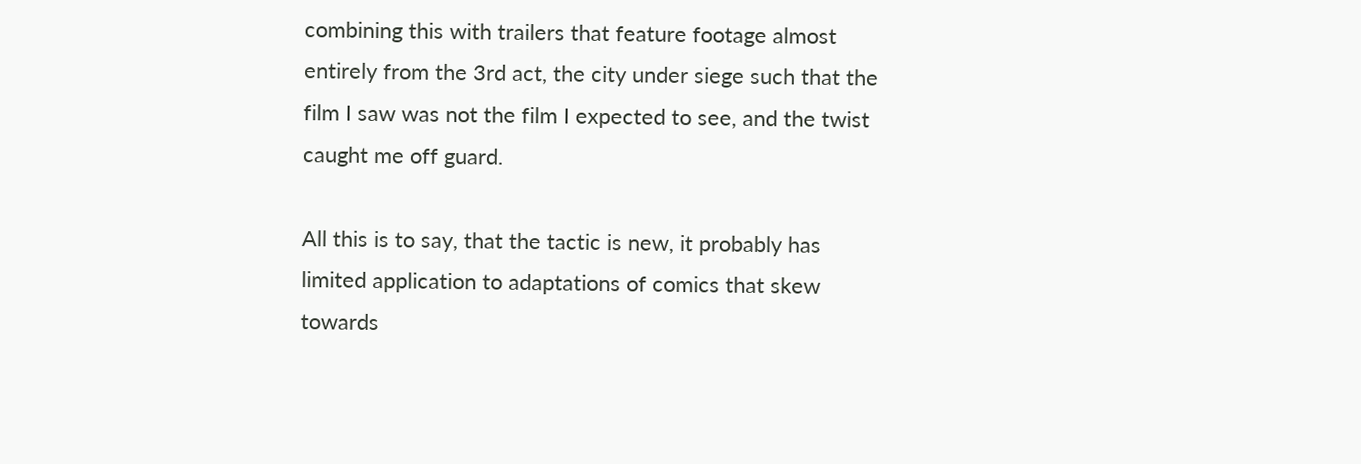combining this with trailers that feature footage almost entirely from the 3rd act, the city under siege such that the film I saw was not the film I expected to see, and the twist caught me off guard.

All this is to say, that the tactic is new, it probably has limited application to adaptations of comics that skew towards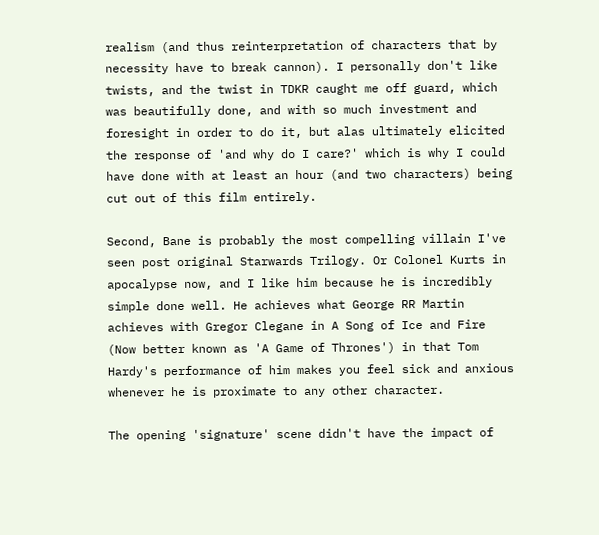realism (and thus reinterpretation of characters that by necessity have to break cannon). I personally don't like twists, and the twist in TDKR caught me off guard, which was beautifully done, and with so much investment and foresight in order to do it, but alas ultimately elicited the response of 'and why do I care?' which is why I could have done with at least an hour (and two characters) being cut out of this film entirely.

Second, Bane is probably the most compelling villain I've seen post original Starwards Trilogy. Or Colonel Kurts in apocalypse now, and I like him because he is incredibly simple done well. He achieves what George RR Martin achieves with Gregor Clegane in A Song of Ice and Fire (Now better known as 'A Game of Thrones') in that Tom Hardy's performance of him makes you feel sick and anxious whenever he is proximate to any other character.

The opening 'signature' scene didn't have the impact of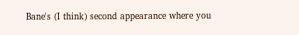Bane's (I think) second appearance where you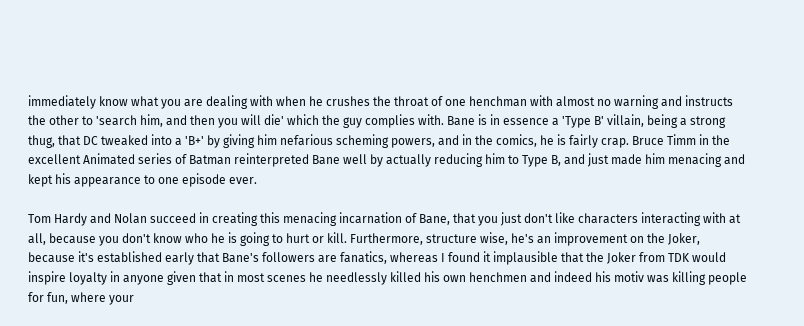immediately know what you are dealing with when he crushes the throat of one henchman with almost no warning and instructs the other to 'search him, and then you will die' which the guy complies with. Bane is in essence a 'Type B' villain, being a strong thug, that DC tweaked into a 'B+' by giving him nefarious scheming powers, and in the comics, he is fairly crap. Bruce Timm in the excellent Animated series of Batman reinterpreted Bane well by actually reducing him to Type B, and just made him menacing and kept his appearance to one episode ever.

Tom Hardy and Nolan succeed in creating this menacing incarnation of Bane, that you just don't like characters interacting with at all, because you don't know who he is going to hurt or kill. Furthermore, structure wise, he's an improvement on the Joker, because it's established early that Bane's followers are fanatics, whereas I found it implausible that the Joker from TDK would inspire loyalty in anyone given that in most scenes he needlessly killed his own henchmen and indeed his motiv was killing people for fun, where your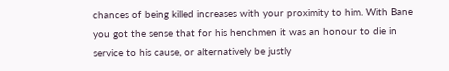chances of being killed increases with your proximity to him. With Bane you got the sense that for his henchmen it was an honour to die in service to his cause, or alternatively be justly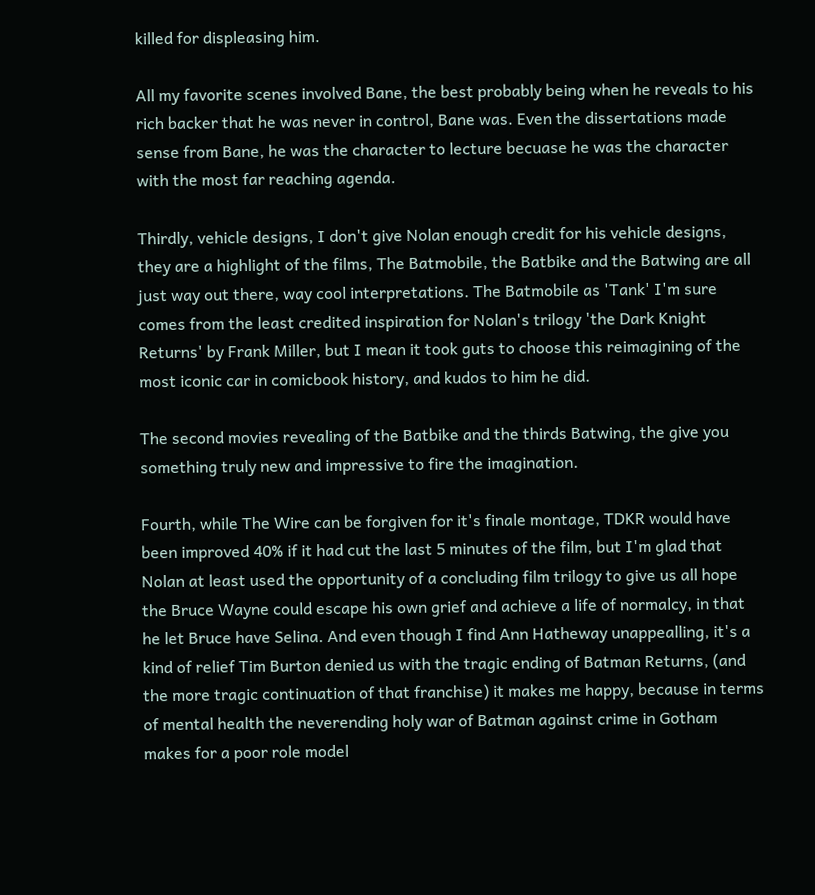killed for displeasing him.

All my favorite scenes involved Bane, the best probably being when he reveals to his rich backer that he was never in control, Bane was. Even the dissertations made sense from Bane, he was the character to lecture becuase he was the character with the most far reaching agenda.

Thirdly, vehicle designs, I don't give Nolan enough credit for his vehicle designs, they are a highlight of the films, The Batmobile, the Batbike and the Batwing are all just way out there, way cool interpretations. The Batmobile as 'Tank' I'm sure comes from the least credited inspiration for Nolan's trilogy 'the Dark Knight Returns' by Frank Miller, but I mean it took guts to choose this reimagining of the most iconic car in comicbook history, and kudos to him he did.

The second movies revealing of the Batbike and the thirds Batwing, the give you something truly new and impressive to fire the imagination.

Fourth, while The Wire can be forgiven for it's finale montage, TDKR would have been improved 40% if it had cut the last 5 minutes of the film, but I'm glad that Nolan at least used the opportunity of a concluding film trilogy to give us all hope the Bruce Wayne could escape his own grief and achieve a life of normalcy, in that he let Bruce have Selina. And even though I find Ann Hatheway unappealling, it's a kind of relief Tim Burton denied us with the tragic ending of Batman Returns, (and the more tragic continuation of that franchise) it makes me happy, because in terms of mental health the neverending holy war of Batman against crime in Gotham makes for a poor role model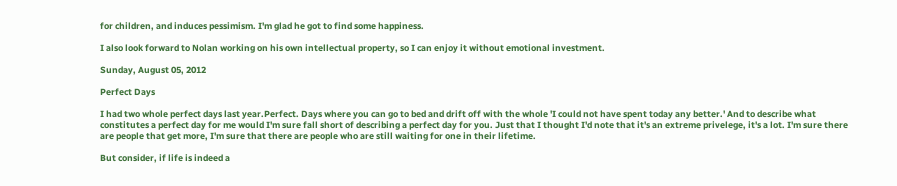for children, and induces pessimism. I'm glad he got to find some happiness.

I also look forward to Nolan working on his own intellectual property, so I can enjoy it without emotional investment.

Sunday, August 05, 2012

Perfect Days

I had two whole perfect days last year.Perfect. Days where you can go to bed and drift off with the whole 'I could not have spent today any better.' And to describe what constitutes a perfect day for me would I'm sure fall short of describing a perfect day for you. Just that I thought I'd note that it's an extreme privelege, it's a lot. I'm sure there are people that get more, I'm sure that there are people who are still waiting for one in their lifetime.

But consider, if life is indeed a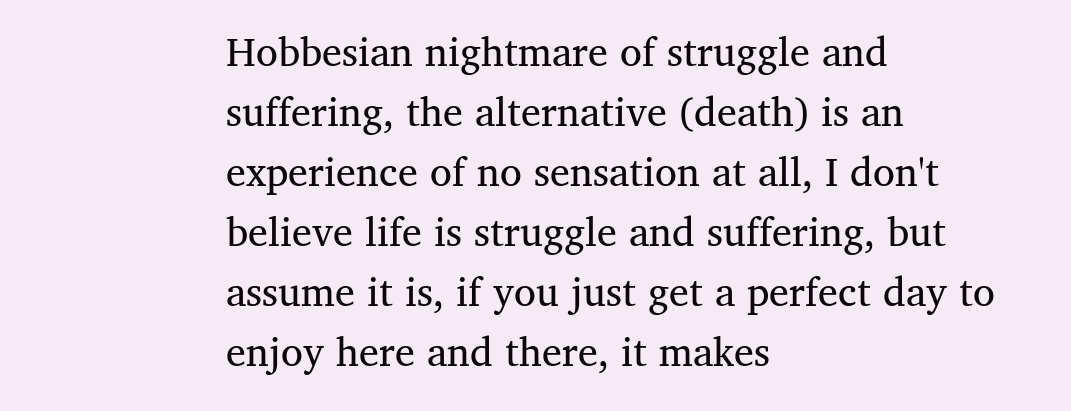Hobbesian nightmare of struggle and suffering, the alternative (death) is an experience of no sensation at all, I don't believe life is struggle and suffering, but assume it is, if you just get a perfect day to enjoy here and there, it makes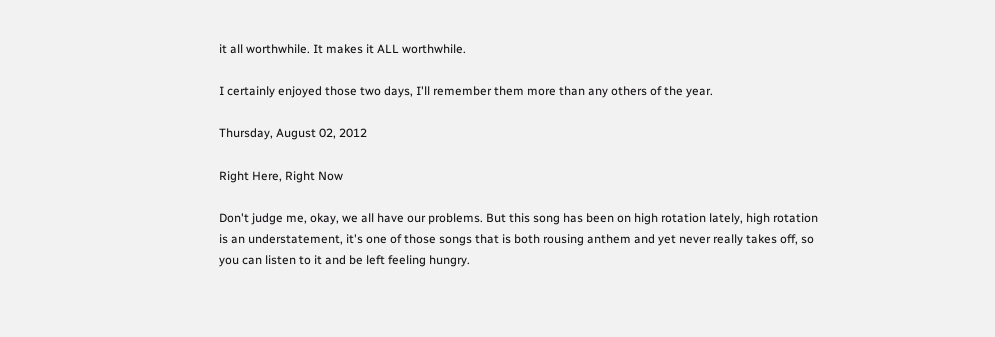it all worthwhile. It makes it ALL worthwhile.

I certainly enjoyed those two days, I'll remember them more than any others of the year.

Thursday, August 02, 2012

Right Here, Right Now

Don't judge me, okay, we all have our problems. But this song has been on high rotation lately, high rotation is an understatement, it's one of those songs that is both rousing anthem and yet never really takes off, so you can listen to it and be left feeling hungry.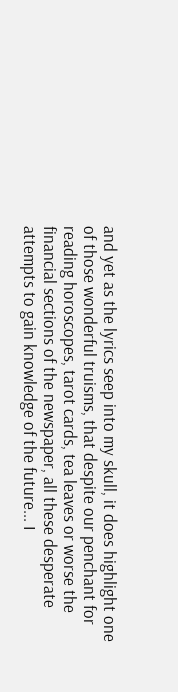and yet as the lyrics seep into my skull, it does highlight one of those wonderful truisms, that despite our penchant for reading horoscopes, tarot cards, tea leaves or worse the financial sections of the newspaper, all these desperate attempts to gain knowledge of the future... I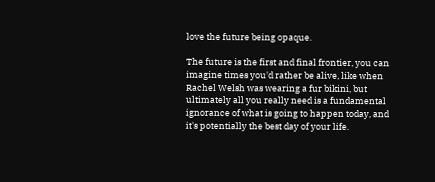love the future being opaque.

The future is the first and final frontier, you can imagine times you'd rather be alive, like when Rachel Welsh was wearing a fur bikini, but ultimately all you really need is a fundamental ignorance of what is going to happen today, and it's potentially the best day of your life.